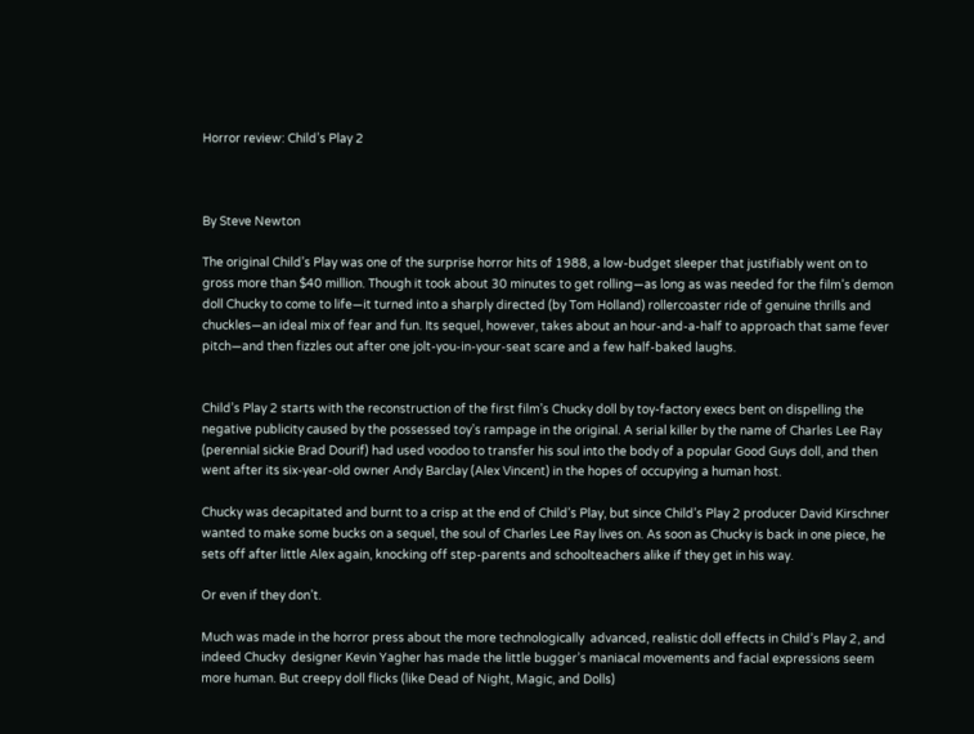Horror review: Child’s Play 2



By Steve Newton

The original Child’s Play was one of the surprise horror hits of 1988, a low-budget sleeper that justifiably went on to gross more than $40 million. Though it took about 30 minutes to get rolling—as long as was needed for the film’s demon doll Chucky to come to life—it turned into a sharply directed (by Tom Holland) rollercoaster ride of genuine thrills and chuckles—an ideal mix of fear and fun. Its sequel, however, takes about an hour-and-a-half to approach that same fever pitch—and then fizzles out after one jolt-you-in-your-seat scare and a few half-baked laughs.


Child’s Play 2 starts with the reconstruction of the first film’s Chucky doll by toy-factory execs bent on dispelling the negative publicity caused by the possessed toy’s rampage in the original. A serial killer by the name of Charles Lee Ray (perennial sickie Brad Dourif) had used voodoo to transfer his soul into the body of a popular Good Guys doll, and then went after its six-year-old owner Andy Barclay (Alex Vincent) in the hopes of occupying a human host.

Chucky was decapitated and burnt to a crisp at the end of Child’s Play, but since Child’s Play 2 producer David Kirschner wanted to make some bucks on a sequel, the soul of Charles Lee Ray lives on. As soon as Chucky is back in one piece, he sets off after little Alex again, knocking off step-parents and schoolteachers alike if they get in his way.

Or even if they don’t.

Much was made in the horror press about the more technologically  advanced, realistic doll effects in Child’s Play 2, and indeed Chucky  designer Kevin Yagher has made the little bugger’s maniacal movements and facial expressions seem more human. But creepy doll flicks (like Dead of Night, Magic, and Dolls)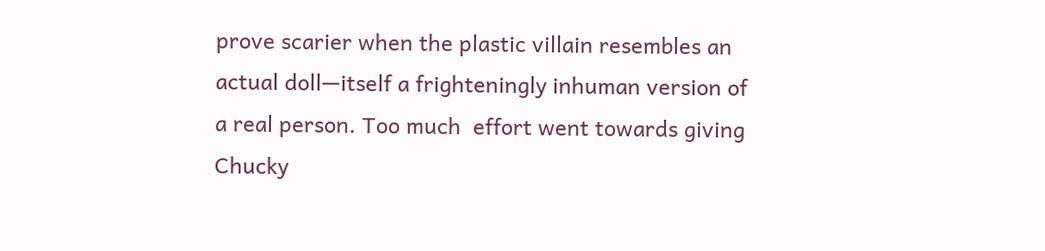prove scarier when the plastic villain resembles an actual doll—itself a frighteningly inhuman version of a real person. Too much  effort went towards giving Chucky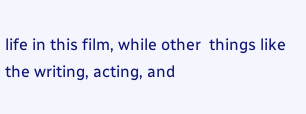life in this film, while other  things like the writing, acting, and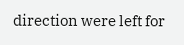direction were left for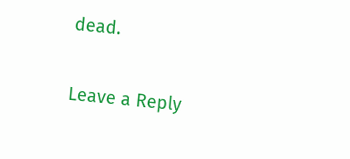dead.

Leave a Reply